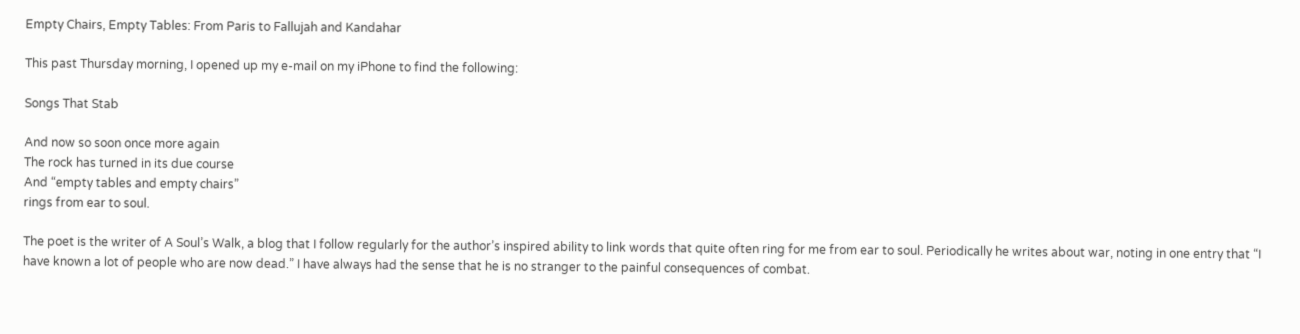Empty Chairs, Empty Tables: From Paris to Fallujah and Kandahar

This past Thursday morning, I opened up my e-mail on my iPhone to find the following:

Songs That Stab

And now so soon once more again
The rock has turned in its due course
And “empty tables and empty chairs”
rings from ear to soul.

The poet is the writer of A Soul’s Walk, a blog that I follow regularly for the author’s inspired ability to link words that quite often ring for me from ear to soul. Periodically he writes about war, noting in one entry that “I have known a lot of people who are now dead.” I have always had the sense that he is no stranger to the painful consequences of combat.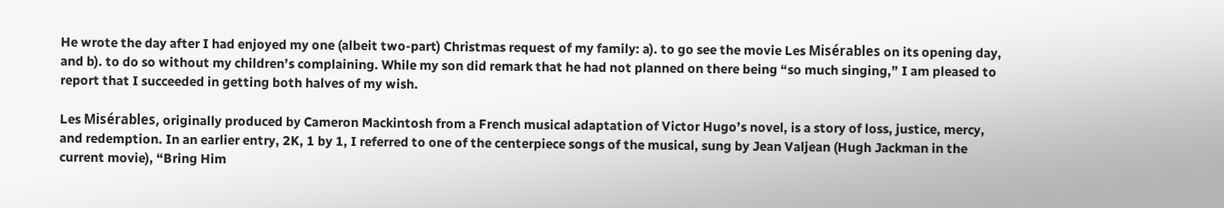He wrote the day after I had enjoyed my one (albeit two-part) Christmas request of my family: a). to go see the movie Les Misérables on its opening day, and b). to do so without my children’s complaining. While my son did remark that he had not planned on there being “so much singing,” I am pleased to report that I succeeded in getting both halves of my wish.

Les Misérables, originally produced by Cameron Mackintosh from a French musical adaptation of Victor Hugo’s novel, is a story of loss, justice, mercy, and redemption. In an earlier entry, 2K, 1 by 1, I referred to one of the centerpiece songs of the musical, sung by Jean Valjean (Hugh Jackman in the current movie), “Bring Him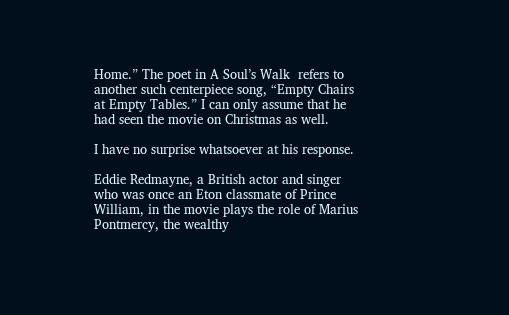Home.” The poet in A Soul’s Walk  refers to another such centerpiece song, “Empty Chairs at Empty Tables.” I can only assume that he had seen the movie on Christmas as well.

I have no surprise whatsoever at his response.

Eddie Redmayne, a British actor and singer who was once an Eton classmate of Prince William, in the movie plays the role of Marius Pontmercy, the wealthy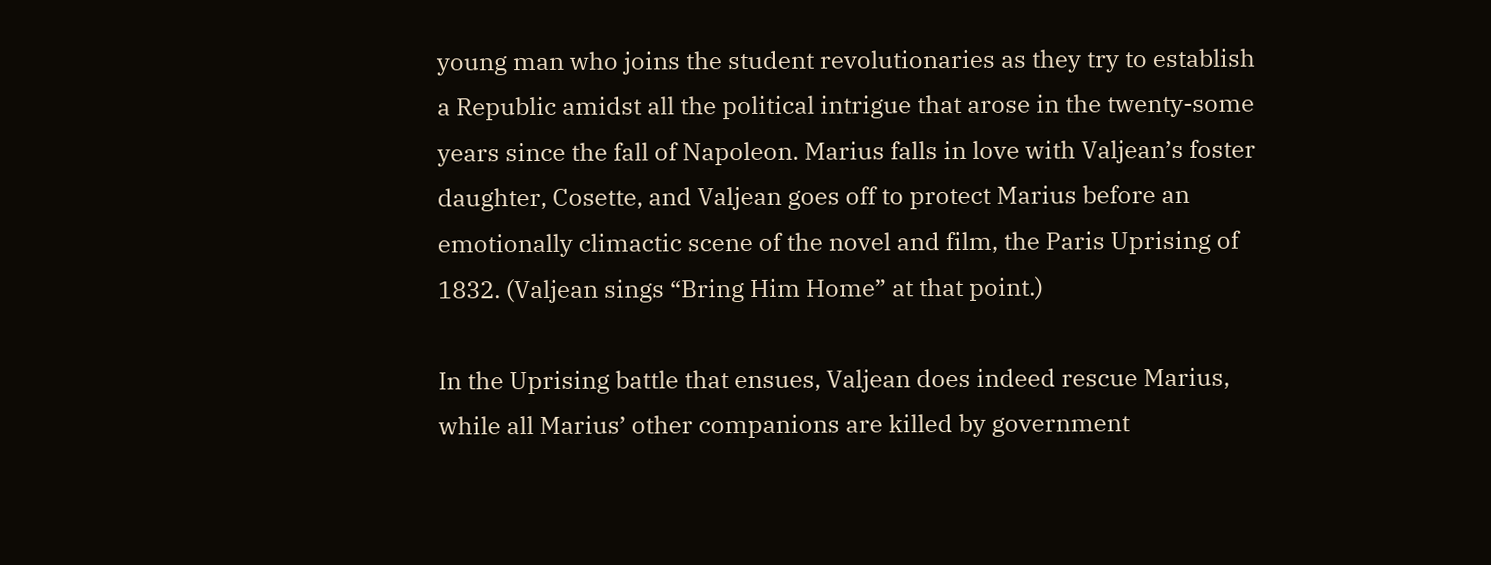young man who joins the student revolutionaries as they try to establish a Republic amidst all the political intrigue that arose in the twenty-some years since the fall of Napoleon. Marius falls in love with Valjean’s foster daughter, Cosette, and Valjean goes off to protect Marius before an emotionally climactic scene of the novel and film, the Paris Uprising of 1832. (Valjean sings “Bring Him Home” at that point.)

In the Uprising battle that ensues, Valjean does indeed rescue Marius, while all Marius’ other companions are killed by government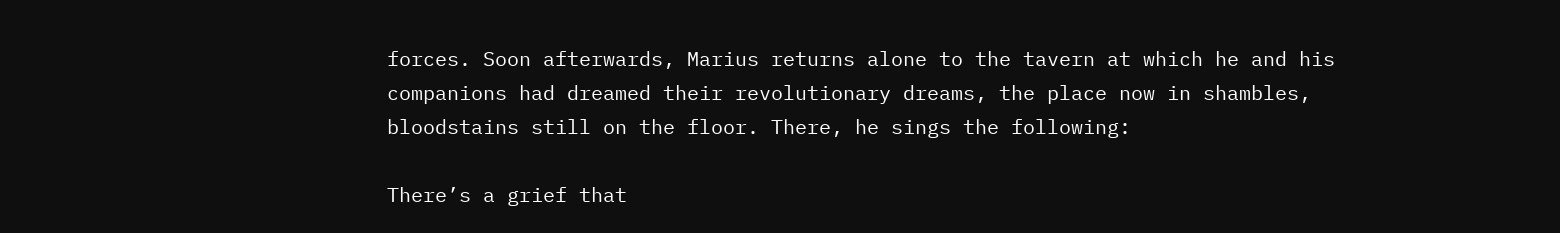forces. Soon afterwards, Marius returns alone to the tavern at which he and his companions had dreamed their revolutionary dreams, the place now in shambles, bloodstains still on the floor. There, he sings the following:

There’s a grief that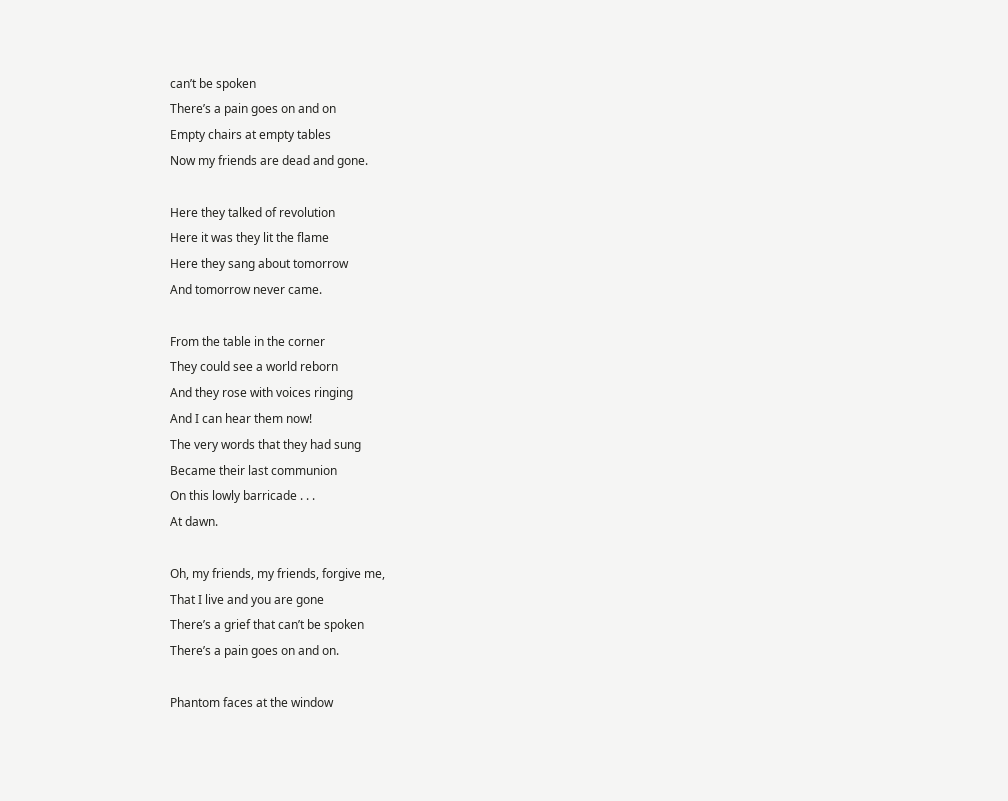can’t be spoken
There’s a pain goes on and on
Empty chairs at empty tables
Now my friends are dead and gone.

Here they talked of revolution
Here it was they lit the flame
Here they sang about tomorrow
And tomorrow never came.

From the table in the corner
They could see a world reborn
And they rose with voices ringing
And I can hear them now!
The very words that they had sung
Became their last communion
On this lowly barricade . . .
At dawn.

Oh, my friends, my friends, forgive me,
That I live and you are gone
There’s a grief that can’t be spoken
There’s a pain goes on and on.

Phantom faces at the window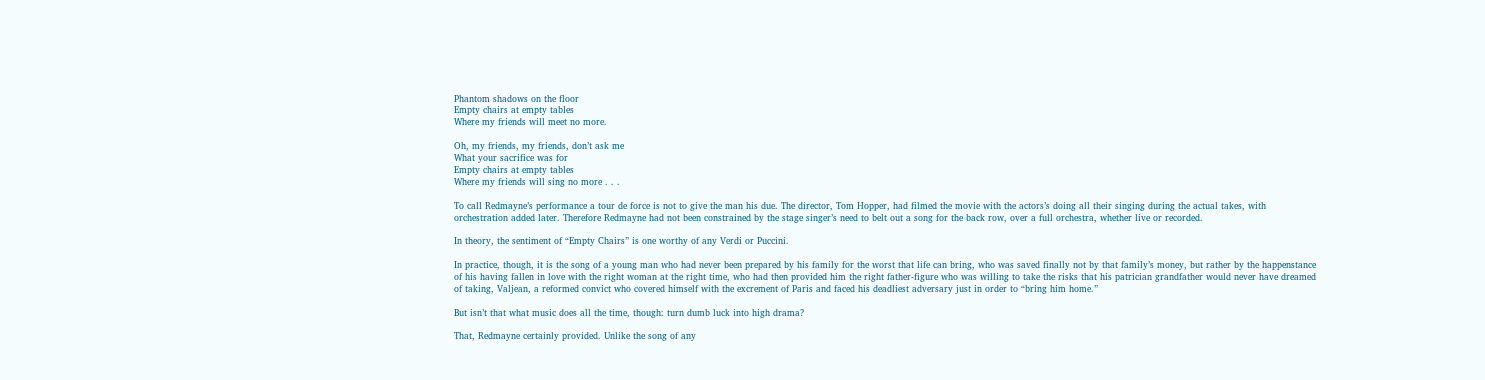Phantom shadows on the floor
Empty chairs at empty tables
Where my friends will meet no more.

Oh, my friends, my friends, don’t ask me
What your sacrifice was for
Empty chairs at empty tables
Where my friends will sing no more . . .

To call Redmayne’s performance a tour de force is not to give the man his due. The director, Tom Hopper, had filmed the movie with the actors’s doing all their singing during the actual takes, with orchestration added later. Therefore Redmayne had not been constrained by the stage singer’s need to belt out a song for the back row, over a full orchestra, whether live or recorded.

In theory, the sentiment of “Empty Chairs” is one worthy of any Verdi or Puccini.

In practice, though, it is the song of a young man who had never been prepared by his family for the worst that life can bring, who was saved finally not by that family’s money, but rather by the happenstance of his having fallen in love with the right woman at the right time, who had then provided him the right father-figure who was willing to take the risks that his patrician grandfather would never have dreamed of taking, Valjean, a reformed convict who covered himself with the excrement of Paris and faced his deadliest adversary just in order to “bring him home.”

But isn’t that what music does all the time, though: turn dumb luck into high drama?

That, Redmayne certainly provided. Unlike the song of any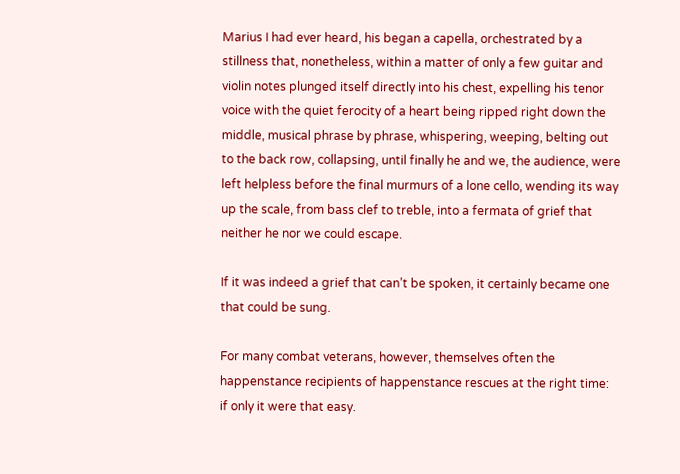Marius I had ever heard, his began a capella, orchestrated by a stillness that, nonetheless, within a matter of only a few guitar and violin notes plunged itself directly into his chest, expelling his tenor voice with the quiet ferocity of a heart being ripped right down the middle, musical phrase by phrase, whispering, weeping, belting out to the back row, collapsing, until finally he and we, the audience, were left helpless before the final murmurs of a lone cello, wending its way up the scale, from bass clef to treble, into a fermata of grief that neither he nor we could escape.

If it was indeed a grief that can’t be spoken, it certainly became one that could be sung.

For many combat veterans, however, themselves often the happenstance recipients of happenstance rescues at the right time: if only it were that easy.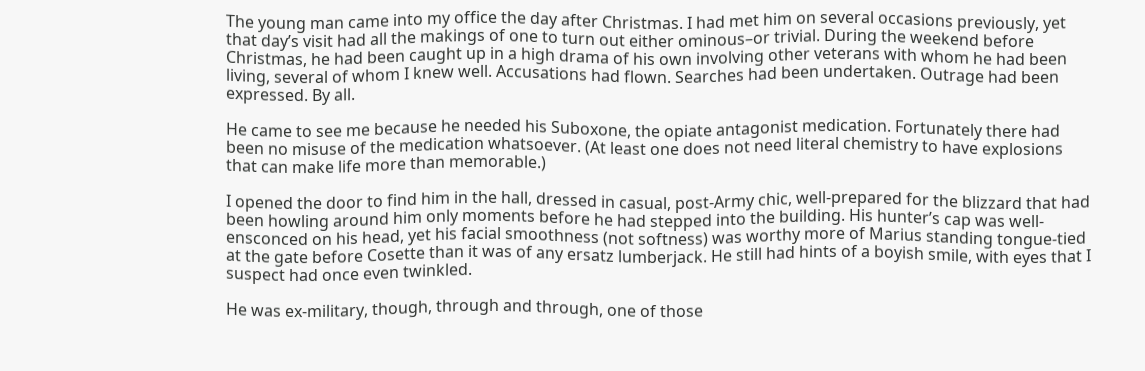The young man came into my office the day after Christmas. I had met him on several occasions previously, yet that day’s visit had all the makings of one to turn out either ominous–or trivial. During the weekend before Christmas, he had been caught up in a high drama of his own involving other veterans with whom he had been living, several of whom I knew well. Accusations had flown. Searches had been undertaken. Outrage had been expressed. By all.

He came to see me because he needed his Suboxone, the opiate antagonist medication. Fortunately there had been no misuse of the medication whatsoever. (At least one does not need literal chemistry to have explosions that can make life more than memorable.)

I opened the door to find him in the hall, dressed in casual, post-Army chic, well-prepared for the blizzard that had been howling around him only moments before he had stepped into the building. His hunter’s cap was well-ensconced on his head, yet his facial smoothness (not softness) was worthy more of Marius standing tongue-tied at the gate before Cosette than it was of any ersatz lumberjack. He still had hints of a boyish smile, with eyes that I suspect had once even twinkled.

He was ex-military, though, through and through, one of those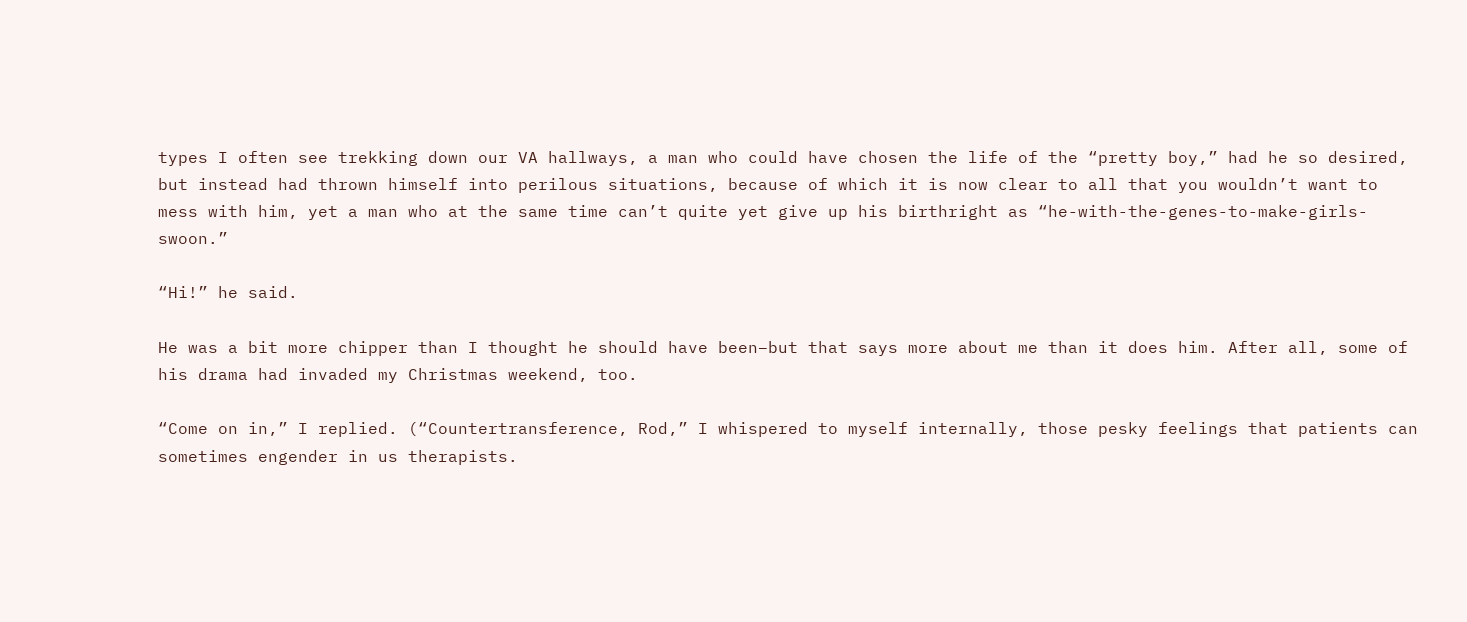types I often see trekking down our VA hallways, a man who could have chosen the life of the “pretty boy,” had he so desired, but instead had thrown himself into perilous situations, because of which it is now clear to all that you wouldn’t want to mess with him, yet a man who at the same time can’t quite yet give up his birthright as “he-with-the-genes-to-make-girls-swoon.”

“Hi!” he said.

He was a bit more chipper than I thought he should have been–but that says more about me than it does him. After all, some of his drama had invaded my Christmas weekend, too.

“Come on in,” I replied. (“Countertransference, Rod,” I whispered to myself internally, those pesky feelings that patients can sometimes engender in us therapists.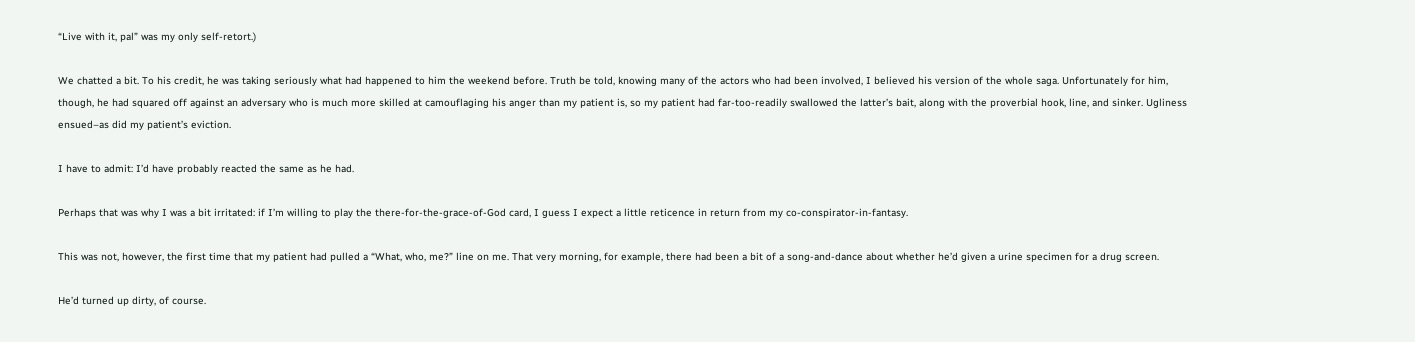“Live with it, pal” was my only self-retort.)

We chatted a bit. To his credit, he was taking seriously what had happened to him the weekend before. Truth be told, knowing many of the actors who had been involved, I believed his version of the whole saga. Unfortunately for him, though, he had squared off against an adversary who is much more skilled at camouflaging his anger than my patient is, so my patient had far-too-readily swallowed the latter’s bait, along with the proverbial hook, line, and sinker. Ugliness ensued–as did my patient’s eviction.

I have to admit: I’d have probably reacted the same as he had.

Perhaps that was why I was a bit irritated: if I’m willing to play the there-for-the-grace-of-God card, I guess I expect a little reticence in return from my co-conspirator-in-fantasy.

This was not, however, the first time that my patient had pulled a “What, who, me?” line on me. That very morning, for example, there had been a bit of a song-and-dance about whether he’d given a urine specimen for a drug screen.

He’d turned up dirty, of course.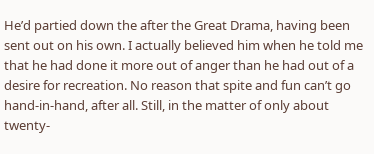He’d partied down the after the Great Drama, having been sent out on his own. I actually believed him when he told me that he had done it more out of anger than he had out of a desire for recreation. No reason that spite and fun can’t go hand-in-hand, after all. Still, in the matter of only about twenty-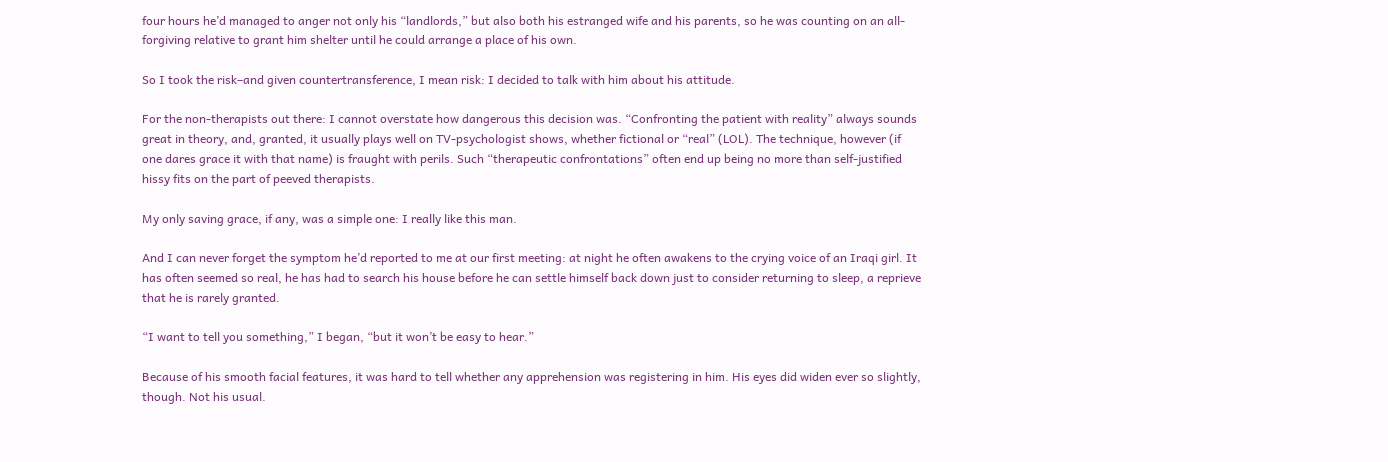four hours he’d managed to anger not only his “landlords,” but also both his estranged wife and his parents, so he was counting on an all-forgiving relative to grant him shelter until he could arrange a place of his own.

So I took the risk–and given countertransference, I mean risk: I decided to talk with him about his attitude.

For the non-therapists out there: I cannot overstate how dangerous this decision was. “Confronting the patient with reality” always sounds great in theory, and, granted, it usually plays well on TV-psychologist shows, whether fictional or “real” (LOL). The technique, however (if one dares grace it with that name) is fraught with perils. Such “therapeutic confrontations” often end up being no more than self-justified hissy fits on the part of peeved therapists.

My only saving grace, if any, was a simple one: I really like this man.

And I can never forget the symptom he’d reported to me at our first meeting: at night he often awakens to the crying voice of an Iraqi girl. It has often seemed so real, he has had to search his house before he can settle himself back down just to consider returning to sleep, a reprieve that he is rarely granted.

“I want to tell you something,” I began, “but it won’t be easy to hear.”

Because of his smooth facial features, it was hard to tell whether any apprehension was registering in him. His eyes did widen ever so slightly, though. Not his usual.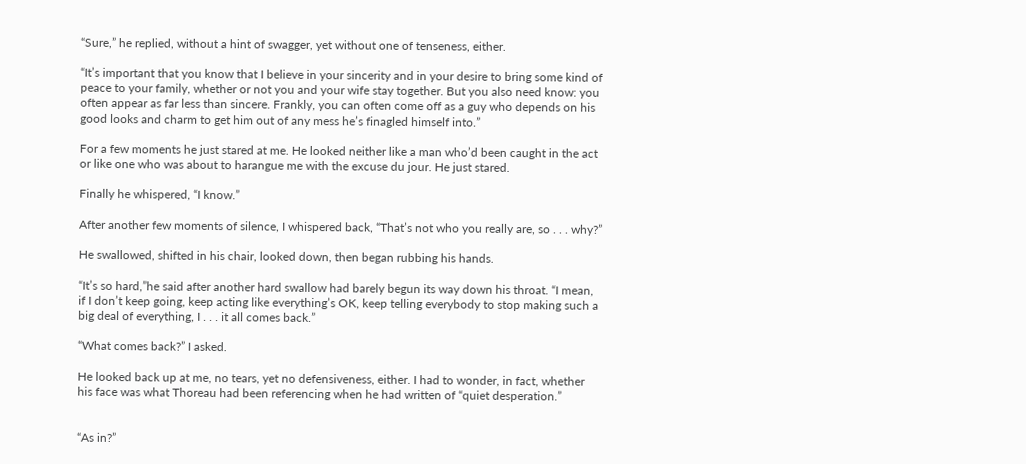“Sure,” he replied, without a hint of swagger, yet without one of tenseness, either.

“It’s important that you know that I believe in your sincerity and in your desire to bring some kind of peace to your family, whether or not you and your wife stay together. But you also need know: you often appear as far less than sincere. Frankly, you can often come off as a guy who depends on his good looks and charm to get him out of any mess he’s finagled himself into.”

For a few moments he just stared at me. He looked neither like a man who’d been caught in the act or like one who was about to harangue me with the excuse du jour. He just stared.

Finally he whispered, “I know.”

After another few moments of silence, I whispered back, “That’s not who you really are, so . . . why?”

He swallowed, shifted in his chair, looked down, then began rubbing his hands.

“It’s so hard,”he said after another hard swallow had barely begun its way down his throat. “I mean, if I don’t keep going, keep acting like everything’s OK, keep telling everybody to stop making such a big deal of everything, I . . . it all comes back.”

“What comes back?” I asked.

He looked back up at me, no tears, yet no defensiveness, either. I had to wonder, in fact, whether his face was what Thoreau had been referencing when he had written of “quiet desperation.”


“As in?”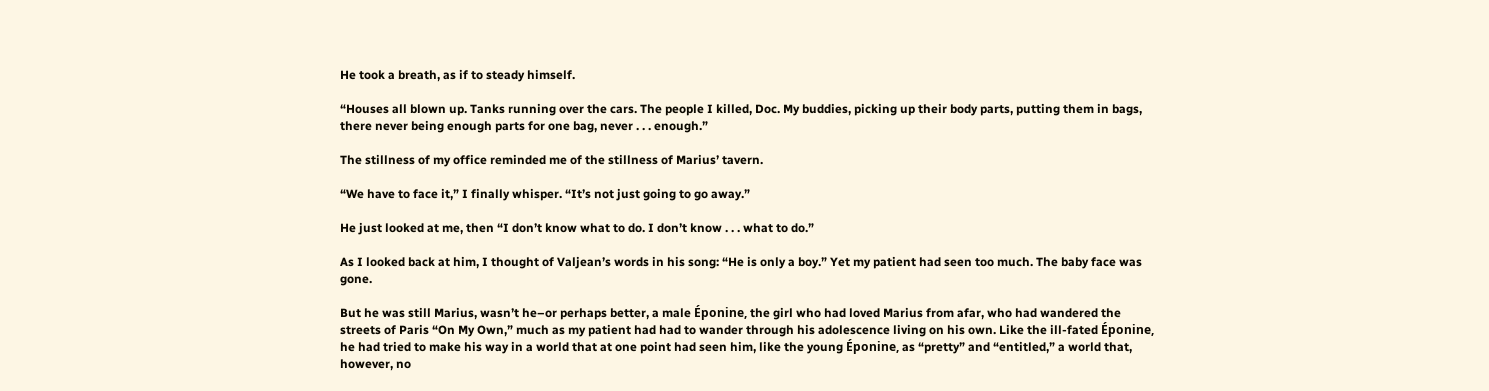He took a breath, as if to steady himself.

“Houses all blown up. Tanks running over the cars. The people I killed, Doc. My buddies, picking up their body parts, putting them in bags, there never being enough parts for one bag, never . . . enough.”

The stillness of my office reminded me of the stillness of Marius’ tavern.

“We have to face it,” I finally whisper. “It’s not just going to go away.”

He just looked at me, then “I don’t know what to do. I don’t know . . . what to do.”

As I looked back at him, I thought of Valjean’s words in his song: “He is only a boy.” Yet my patient had seen too much. The baby face was gone.

But he was still Marius, wasn’t he–or perhaps better, a male Éponine, the girl who had loved Marius from afar, who had wandered the streets of Paris “On My Own,” much as my patient had had to wander through his adolescence living on his own. Like the ill-fated Éponine, he had tried to make his way in a world that at one point had seen him, like the young Éponine, as “pretty” and “entitled,” a world that, however, no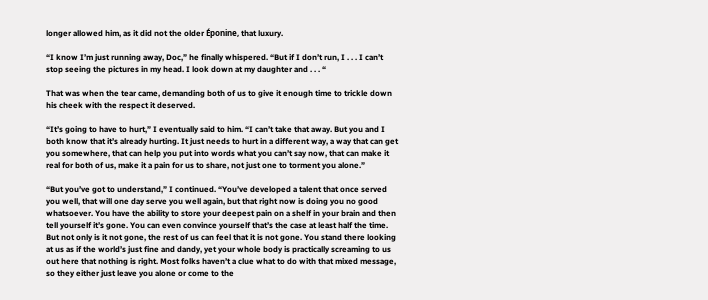longer allowed him, as it did not the older Éponine, that luxury.

“I know I’m just running away, Doc,” he finally whispered. “But if I don’t run, I . . . I can’t stop seeing the pictures in my head. I look down at my daughter and . . . “

That was when the tear came, demanding both of us to give it enough time to trickle down his cheek with the respect it deserved.

“It’s going to have to hurt,” I eventually said to him. “I can’t take that away. But you and I both know that it’s already hurting. It just needs to hurt in a different way, a way that can get you somewhere, that can help you put into words what you can’t say now, that can make it real for both of us, make it a pain for us to share, not just one to torment you alone.”

“But you’ve got to understand,” I continued. “You’ve developed a talent that once served you well, that will one day serve you well again, but that right now is doing you no good whatsoever. You have the ability to store your deepest pain on a shelf in your brain and then tell yourself it’s gone. You can even convince yourself that’s the case at least half the time. But not only is it not gone, the rest of us can feel that it is not gone. You stand there looking at us as if the world’s just fine and dandy, yet your whole body is practically screaming to us out here that nothing is right. Most folks haven’t a clue what to do with that mixed message, so they either just leave you alone or come to the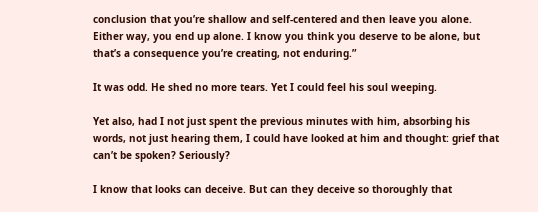conclusion that you’re shallow and self-centered and then leave you alone. Either way, you end up alone. I know you think you deserve to be alone, but that’s a consequence you’re creating, not enduring.”

It was odd. He shed no more tears. Yet I could feel his soul weeping.

Yet also, had I not just spent the previous minutes with him, absorbing his words, not just hearing them, I could have looked at him and thought: grief that can’t be spoken? Seriously?

I know that looks can deceive. But can they deceive so thoroughly that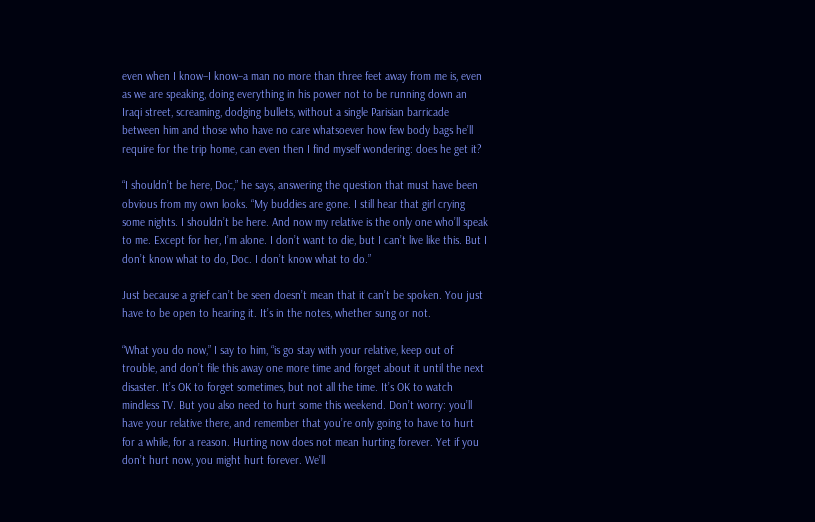even when I know–I know–a man no more than three feet away from me is, even as we are speaking, doing everything in his power not to be running down an Iraqi street, screaming, dodging bullets, without a single Parisian barricade between him and those who have no care whatsoever how few body bags he’ll require for the trip home, can even then I find myself wondering: does he get it?

“I shouldn’t be here, Doc,” he says, answering the question that must have been obvious from my own looks. “My buddies are gone. I still hear that girl crying some nights. I shouldn’t be here. And now my relative is the only one who’ll speak to me. Except for her, I’m alone. I don’t want to die, but I can’t live like this. But I don’t know what to do, Doc. I don’t know what to do.”

Just because a grief can’t be seen doesn’t mean that it can’t be spoken. You just have to be open to hearing it. It’s in the notes, whether sung or not.

“What you do now,” I say to him, “is go stay with your relative, keep out of trouble, and don’t file this away one more time and forget about it until the next disaster. It’s OK to forget sometimes, but not all the time. It’s OK to watch mindless TV. But you also need to hurt some this weekend. Don’t worry: you’ll have your relative there, and remember that you’re only going to have to hurt for a while, for a reason. Hurting now does not mean hurting forever. Yet if you don’t hurt now, you might hurt forever. We’ll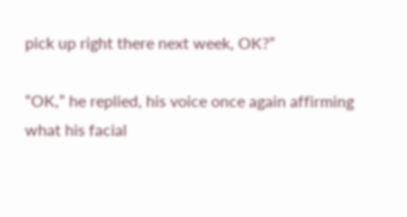pick up right there next week, OK?”

“OK,” he replied, his voice once again affirming what his facial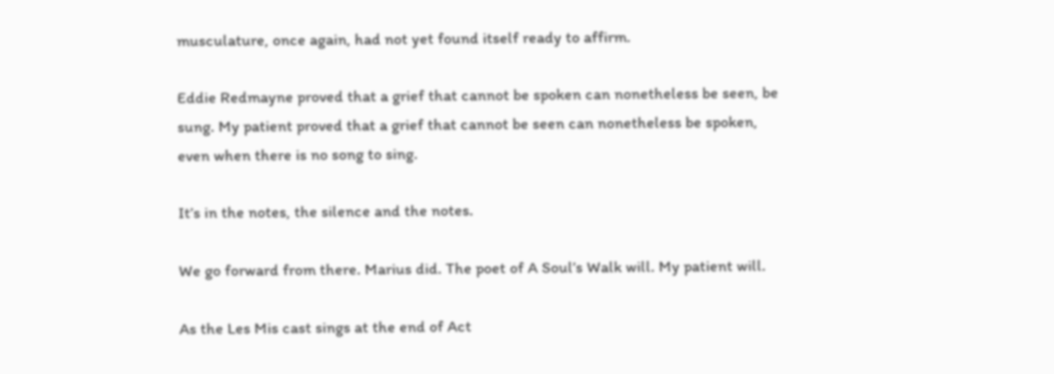musculature, once again, had not yet found itself ready to affirm.

Eddie Redmayne proved that a grief that cannot be spoken can nonetheless be seen, be sung. My patient proved that a grief that cannot be seen can nonetheless be spoken, even when there is no song to sing.

It’s in the notes, the silence and the notes.

We go forward from there. Marius did. The poet of A Soul’s Walk will. My patient will.

As the Les Mis cast sings at the end of Act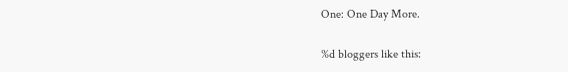One: One Day More.

%d bloggers like this: